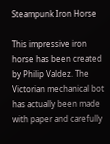Steampunk Iron Horse

This impressive iron horse has been created by Philip Valdez. The Victorian mechanical bot has actually been made with paper and carefully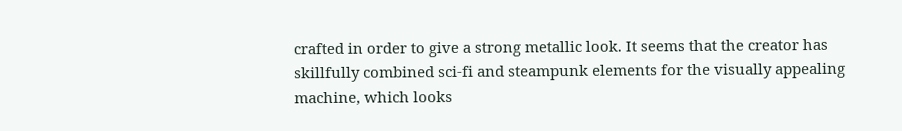crafted in order to give a strong metallic look. It seems that the creator has skillfully combined sci-fi and steampunk elements for the visually appealing machine, which looks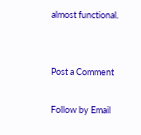almost functional.


Post a Comment

Follow by Email